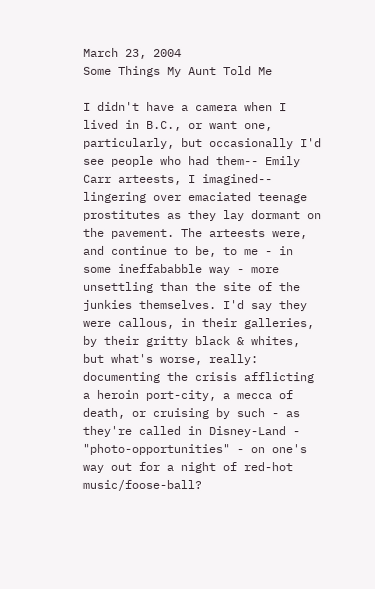March 23, 2004
Some Things My Aunt Told Me

I didn't have a camera when I lived in B.C., or want one, particularly, but occasionally I'd see people who had them-- Emily Carr arteests, I imagined-- lingering over emaciated teenage prostitutes as they lay dormant on the pavement. The arteests were, and continue to be, to me - in some ineffababble way - more unsettling than the site of the junkies themselves. I'd say they were callous, in their galleries, by their gritty black & whites, but what's worse, really: documenting the crisis afflicting a heroin port-city, a mecca of death, or cruising by such - as they're called in Disney-Land - "photo-opportunities" - on one's way out for a night of red-hot music/foose-ball?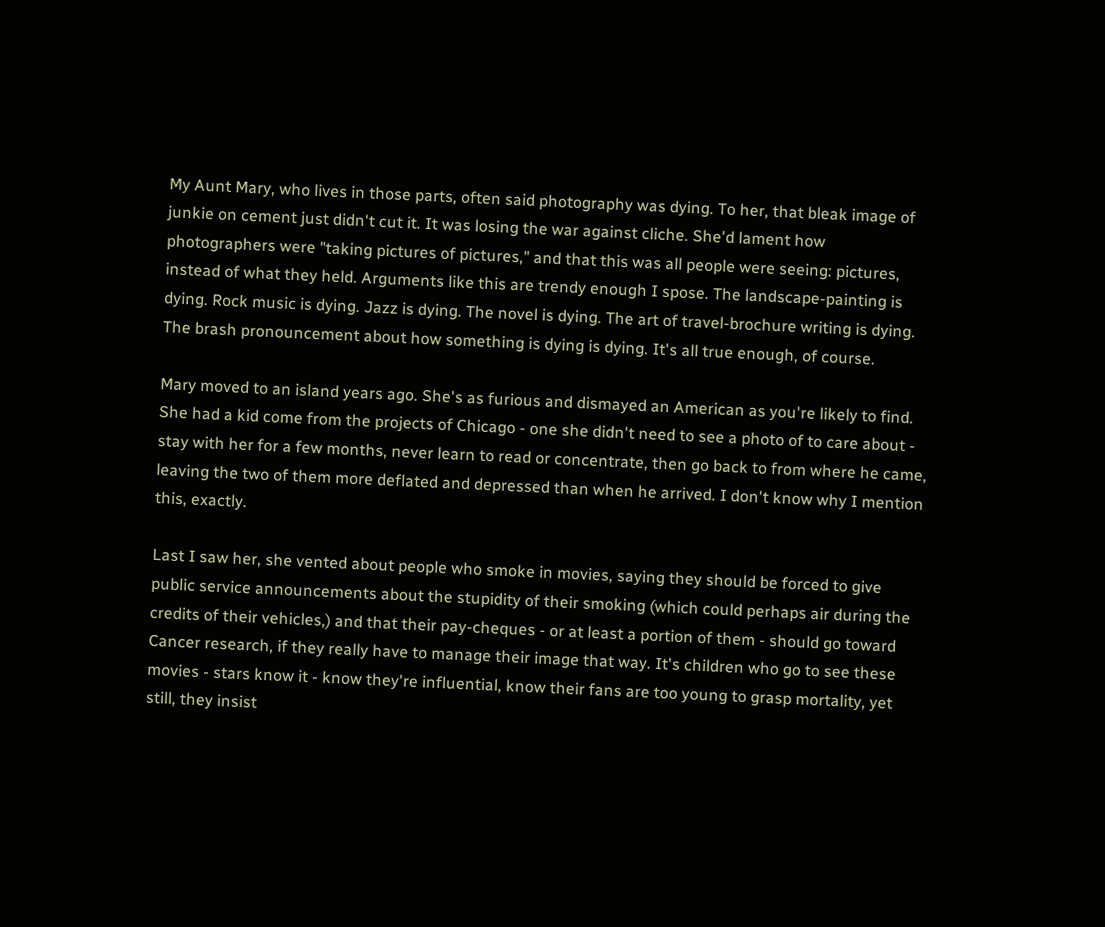My Aunt Mary, who lives in those parts, often said photography was dying. To her, that bleak image of junkie on cement just didn't cut it. It was losing the war against cliche. She'd lament how photographers were "taking pictures of pictures," and that this was all people were seeing: pictures, instead of what they held. Arguments like this are trendy enough I spose. The landscape-painting is dying. Rock music is dying. Jazz is dying. The novel is dying. The art of travel-brochure writing is dying. The brash pronouncement about how something is dying is dying. It's all true enough, of course.

Mary moved to an island years ago. She's as furious and dismayed an American as you're likely to find. She had a kid come from the projects of Chicago - one she didn't need to see a photo of to care about - stay with her for a few months, never learn to read or concentrate, then go back to from where he came, leaving the two of them more deflated and depressed than when he arrived. I don't know why I mention this, exactly.

Last I saw her, she vented about people who smoke in movies, saying they should be forced to give public service announcements about the stupidity of their smoking (which could perhaps air during the credits of their vehicles,) and that their pay-cheques - or at least a portion of them - should go toward Cancer research, if they really have to manage their image that way. It's children who go to see these movies - stars know it - know they're influential, know their fans are too young to grasp mortality, yet still, they insist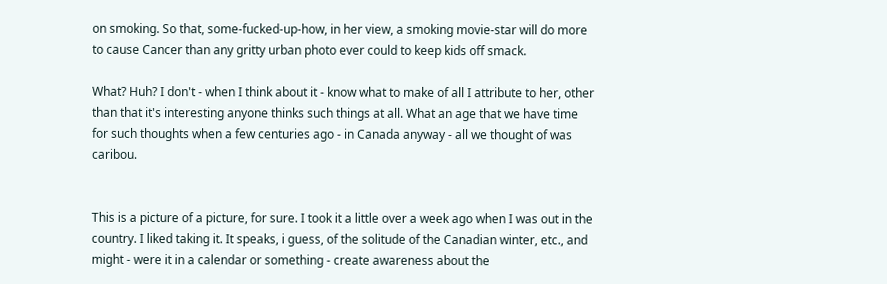on smoking. So that, some-fucked-up-how, in her view, a smoking movie-star will do more to cause Cancer than any gritty urban photo ever could to keep kids off smack.

What? Huh? I don't - when I think about it - know what to make of all I attribute to her, other than that it's interesting anyone thinks such things at all. What an age that we have time for such thoughts when a few centuries ago - in Canada anyway - all we thought of was caribou.


This is a picture of a picture, for sure. I took it a little over a week ago when I was out in the country. I liked taking it. It speaks, i guess, of the solitude of the Canadian winter, etc., and might - were it in a calendar or something - create awareness about the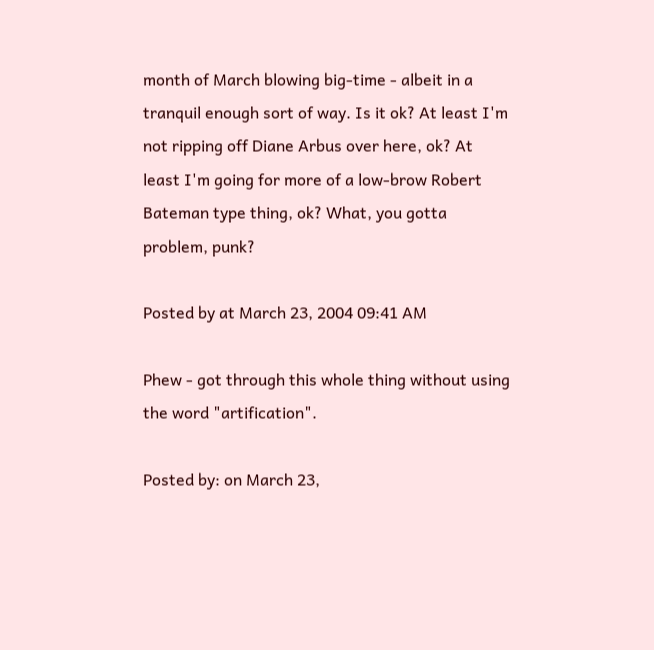month of March blowing big-time - albeit in a tranquil enough sort of way. Is it ok? At least I'm not ripping off Diane Arbus over here, ok? At least I'm going for more of a low-brow Robert Bateman type thing, ok? What, you gotta problem, punk?

Posted by at March 23, 2004 09:41 AM

Phew - got through this whole thing without using the word "artification".

Posted by: on March 23,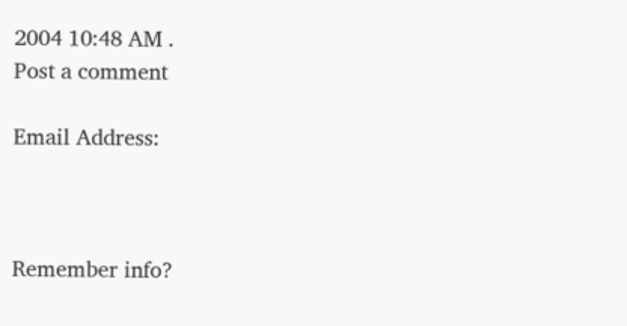2004 10:48 AM .
Post a comment

Email Address:



Remember info?